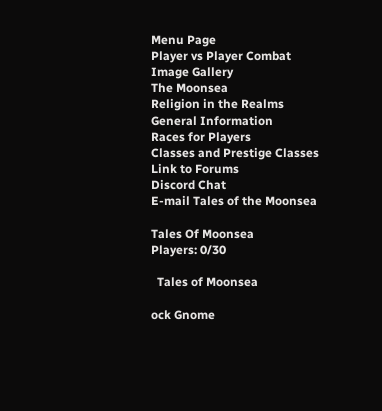Menu Page
Player vs Player Combat
Image Gallery
The Moonsea
Religion in the Realms
General Information
Races for Players
Classes and Prestige Classes
Link to Forums
Discord Chat
E-mail Tales of the Moonsea

Tales Of Moonsea
Players: 0/30

  Tales of Moonsea

ock Gnome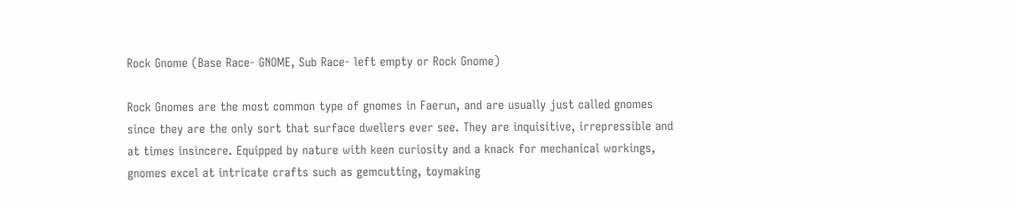Rock Gnome (Base Race- GNOME, Sub Race- left empty or Rock Gnome)

Rock Gnomes are the most common type of gnomes in Faerun, and are usually just called gnomes since they are the only sort that surface dwellers ever see. They are inquisitive, irrepressible and at times insincere. Equipped by nature with keen curiosity and a knack for mechanical workings, gnomes excel at intricate crafts such as gemcutting, toymaking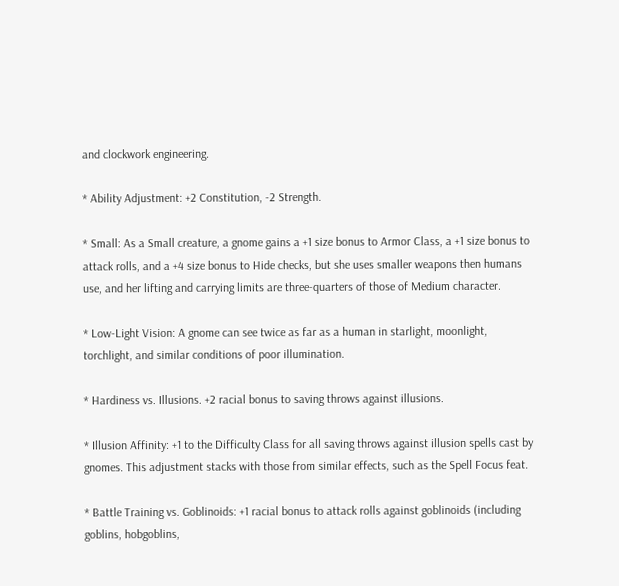and clockwork engineering.

* Ability Adjustment: +2 Constitution, -2 Strength.

* Small: As a Small creature, a gnome gains a +1 size bonus to Armor Class, a +1 size bonus to attack rolls, and a +4 size bonus to Hide checks, but she uses smaller weapons then humans use, and her lifting and carrying limits are three-quarters of those of Medium character.

* Low-Light Vision: A gnome can see twice as far as a human in starlight, moonlight, torchlight, and similar conditions of poor illumination.

* Hardiness vs. Illusions. +2 racial bonus to saving throws against illusions.

* Illusion Affinity: +1 to the Difficulty Class for all saving throws against illusion spells cast by gnomes. This adjustment stacks with those from similar effects, such as the Spell Focus feat.

* Battle Training vs. Goblinoids: +1 racial bonus to attack rolls against goblinoids (including goblins, hobgoblins,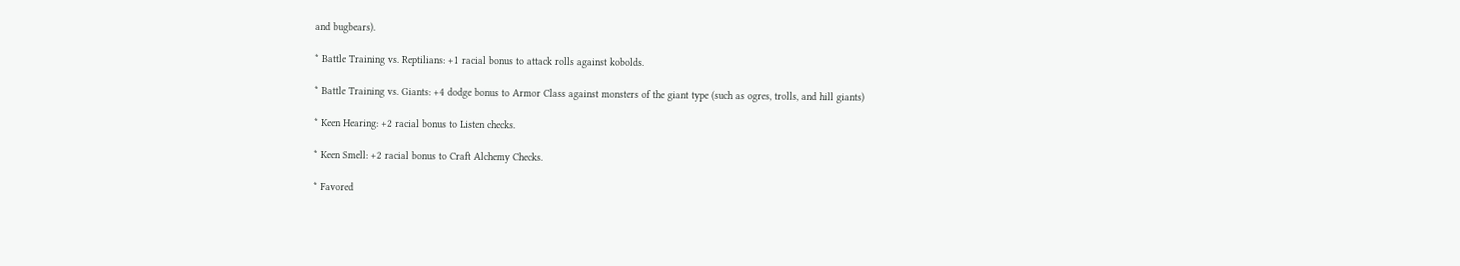and bugbears).

* Battle Training vs. Reptilians: +1 racial bonus to attack rolls against kobolds.

* Battle Training vs. Giants: +4 dodge bonus to Armor Class against monsters of the giant type (such as ogres, trolls, and hill giants)

* Keen Hearing: +2 racial bonus to Listen checks.

* Keen Smell: +2 racial bonus to Craft Alchemy Checks.

* Favored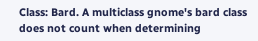Class: Bard. A multiclass gnome's bard class does not count when determining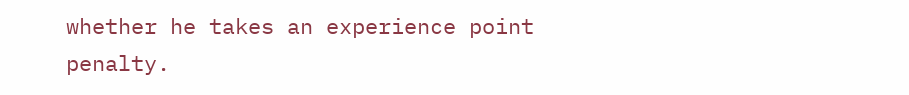whether he takes an experience point penalty.